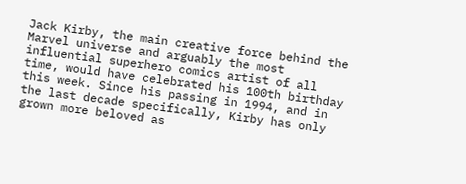Jack Kirby, the main creative force behind the Marvel universe and arguably the most influential superhero comics artist of all time, would have celebrated his 100th birthday this week. Since his passing in 1994, and in the last decade specifically, Kirby has only grown more beloved as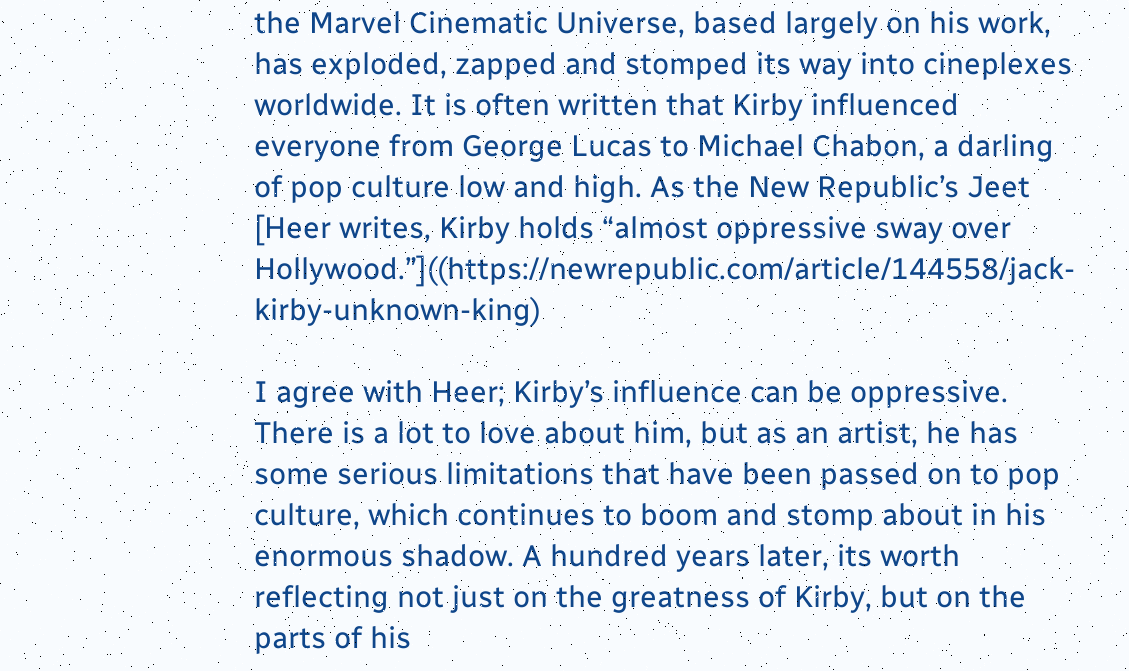the Marvel Cinematic Universe, based largely on his work, has exploded, zapped and stomped its way into cineplexes worldwide. It is often written that Kirby influenced everyone from George Lucas to Michael Chabon, a darling of pop culture low and high. As the New Republic’s Jeet [Heer writes, Kirby holds “almost oppressive sway over Hollywood.”]((https://newrepublic.com/article/144558/jack-kirby-unknown-king)

I agree with Heer; Kirby’s influence can be oppressive. There is a lot to love about him, but as an artist, he has some serious limitations that have been passed on to pop culture, which continues to boom and stomp about in his enormous shadow. A hundred years later, its worth reflecting not just on the greatness of Kirby, but on the parts of his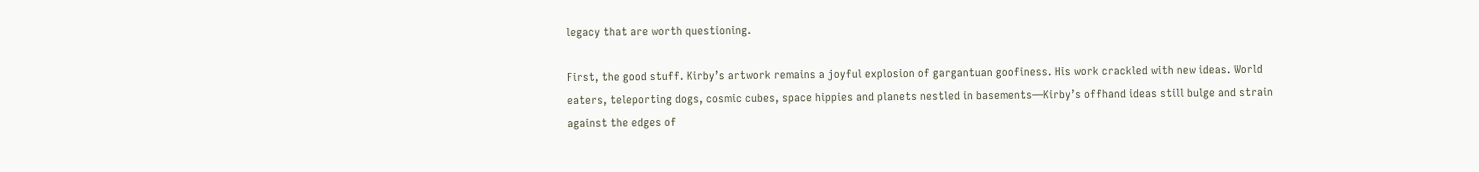legacy that are worth questioning.

First, the good stuff. Kirby’s artwork remains a joyful explosion of gargantuan goofiness. His work crackled with new ideas. World eaters, teleporting dogs, cosmic cubes, space hippies and planets nestled in basements—Kirby’s offhand ideas still bulge and strain against the edges of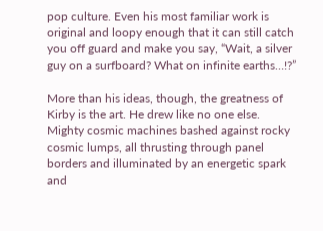pop culture. Even his most familiar work is original and loopy enough that it can still catch you off guard and make you say, “Wait, a silver guy on a surfboard? What on infinite earths…!?”

More than his ideas, though, the greatness of Kirby is the art. He drew like no one else. Mighty cosmic machines bashed against rocky cosmic lumps, all thrusting through panel borders and illuminated by an energetic spark and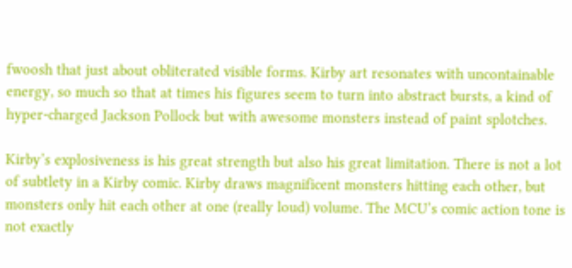fwoosh that just about obliterated visible forms. Kirby art resonates with uncontainable energy, so much so that at times his figures seem to turn into abstract bursts, a kind of hyper-charged Jackson Pollock but with awesome monsters instead of paint splotches.

Kirby’s explosiveness is his great strength but also his great limitation. There is not a lot of subtlety in a Kirby comic. Kirby draws magnificent monsters hitting each other, but monsters only hit each other at one (really loud) volume. The MCU’s comic action tone is not exactly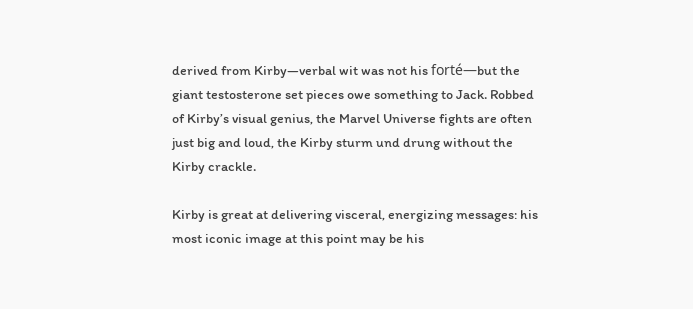derived from Kirby—verbal wit was not his forté—but the giant testosterone set pieces owe something to Jack. Robbed of Kirby’s visual genius, the Marvel Universe fights are often just big and loud, the Kirby sturm und drung without the Kirby crackle.

Kirby is great at delivering visceral, energizing messages: his most iconic image at this point may be his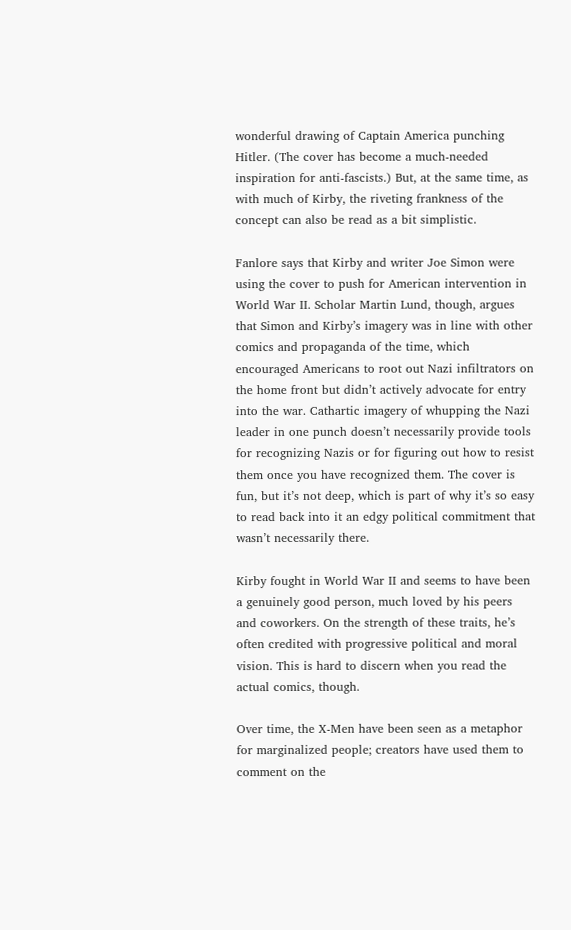wonderful drawing of Captain America punching Hitler. (The cover has become a much-needed inspiration for anti-fascists.) But, at the same time, as with much of Kirby, the riveting frankness of the concept can also be read as a bit simplistic.

Fanlore says that Kirby and writer Joe Simon were using the cover to push for American intervention in World War II. Scholar Martin Lund, though, argues that Simon and Kirby’s imagery was in line with other comics and propaganda of the time, which encouraged Americans to root out Nazi infiltrators on the home front but didn’t actively advocate for entry into the war. Cathartic imagery of whupping the Nazi leader in one punch doesn’t necessarily provide tools for recognizing Nazis or for figuring out how to resist them once you have recognized them. The cover is fun, but it’s not deep, which is part of why it’s so easy to read back into it an edgy political commitment that wasn’t necessarily there.

Kirby fought in World War II and seems to have been a genuinely good person, much loved by his peers and coworkers. On the strength of these traits, he’s often credited with progressive political and moral vision. This is hard to discern when you read the actual comics, though.

Over time, the X-Men have been seen as a metaphor for marginalized people; creators have used them to comment on the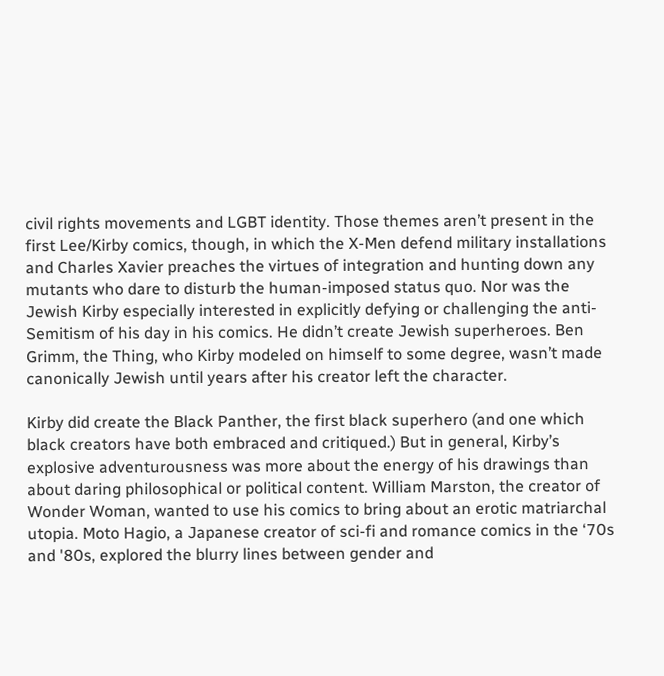civil rights movements and LGBT identity. Those themes aren’t present in the first Lee/Kirby comics, though, in which the X-Men defend military installations and Charles Xavier preaches the virtues of integration and hunting down any mutants who dare to disturb the human-imposed status quo. Nor was the Jewish Kirby especially interested in explicitly defying or challenging the anti-Semitism of his day in his comics. He didn’t create Jewish superheroes. Ben Grimm, the Thing, who Kirby modeled on himself to some degree, wasn’t made canonically Jewish until years after his creator left the character.

Kirby did create the Black Panther, the first black superhero (and one which black creators have both embraced and critiqued.) But in general, Kirby’s explosive adventurousness was more about the energy of his drawings than about daring philosophical or political content. William Marston, the creator of Wonder Woman, wanted to use his comics to bring about an erotic matriarchal utopia. Moto Hagio, a Japanese creator of sci-fi and romance comics in the ‘70s and '80s, explored the blurry lines between gender and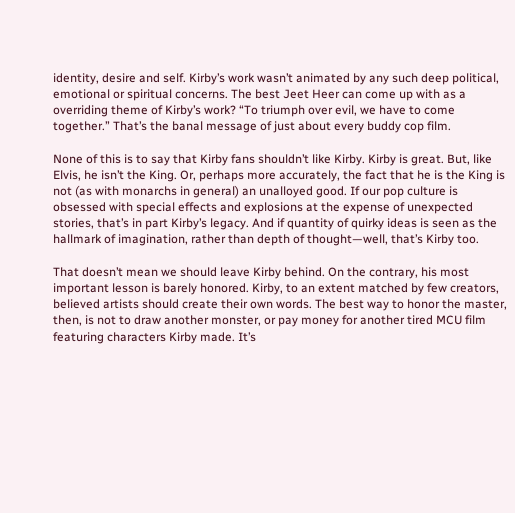identity, desire and self. Kirby’s work wasn’t animated by any such deep political, emotional or spiritual concerns. The best Jeet Heer can come up with as a overriding theme of Kirby’s work? “To triumph over evil, we have to come together.” That’s the banal message of just about every buddy cop film.

None of this is to say that Kirby fans shouldn’t like Kirby. Kirby is great. But, like Elvis, he isn’t the King. Or, perhaps more accurately, the fact that he is the King is not (as with monarchs in general) an unalloyed good. If our pop culture is obsessed with special effects and explosions at the expense of unexpected stories, that’s in part Kirby’s legacy. And if quantity of quirky ideas is seen as the hallmark of imagination, rather than depth of thought—well, that’s Kirby too.

That doesn’t mean we should leave Kirby behind. On the contrary, his most important lesson is barely honored. Kirby, to an extent matched by few creators, believed artists should create their own words. The best way to honor the master, then, is not to draw another monster, or pay money for another tired MCU film featuring characters Kirby made. It’s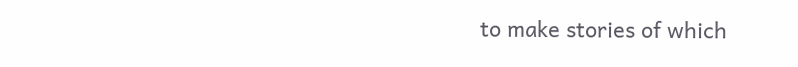to make stories of which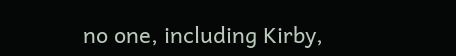no one, including Kirby,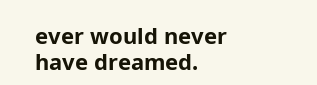ever would never have dreamed.